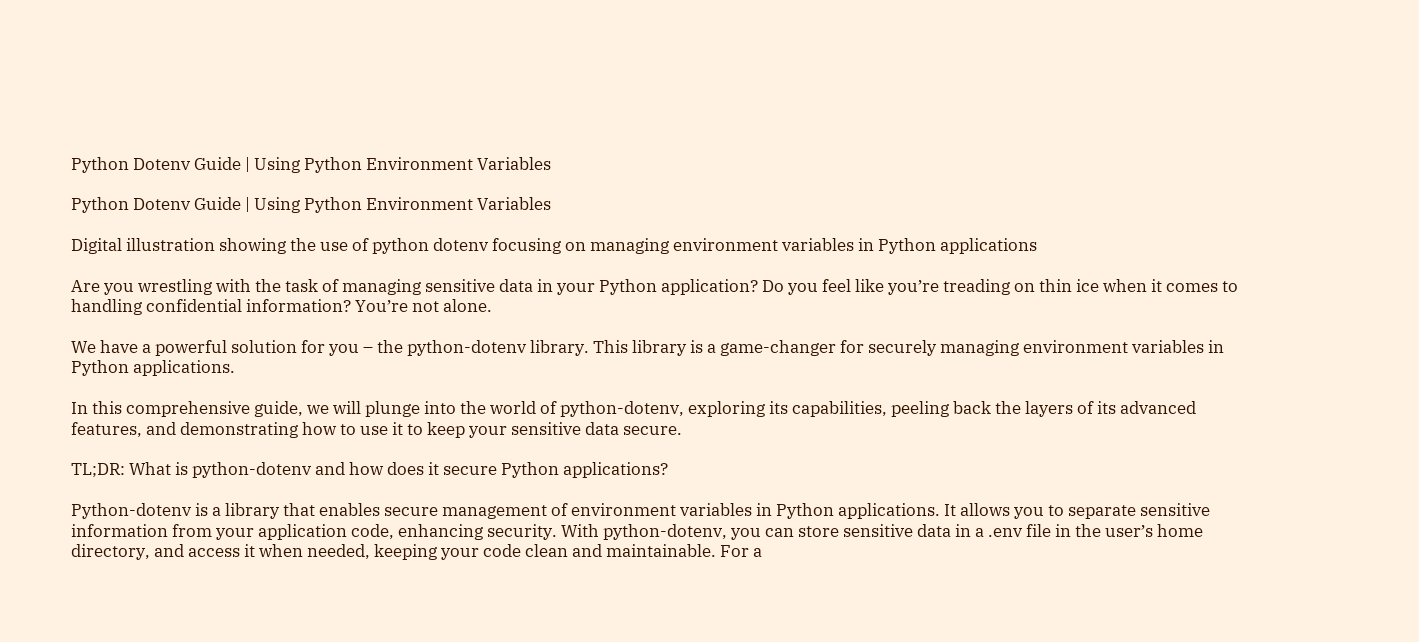Python Dotenv Guide | Using Python Environment Variables

Python Dotenv Guide | Using Python Environment Variables

Digital illustration showing the use of python dotenv focusing on managing environment variables in Python applications

Are you wrestling with the task of managing sensitive data in your Python application? Do you feel like you’re treading on thin ice when it comes to handling confidential information? You’re not alone.

We have a powerful solution for you – the python-dotenv library. This library is a game-changer for securely managing environment variables in Python applications.

In this comprehensive guide, we will plunge into the world of python-dotenv, exploring its capabilities, peeling back the layers of its advanced features, and demonstrating how to use it to keep your sensitive data secure.

TL;DR: What is python-dotenv and how does it secure Python applications?

Python-dotenv is a library that enables secure management of environment variables in Python applications. It allows you to separate sensitive information from your application code, enhancing security. With python-dotenv, you can store sensitive data in a .env file in the user’s home directory, and access it when needed, keeping your code clean and maintainable. For a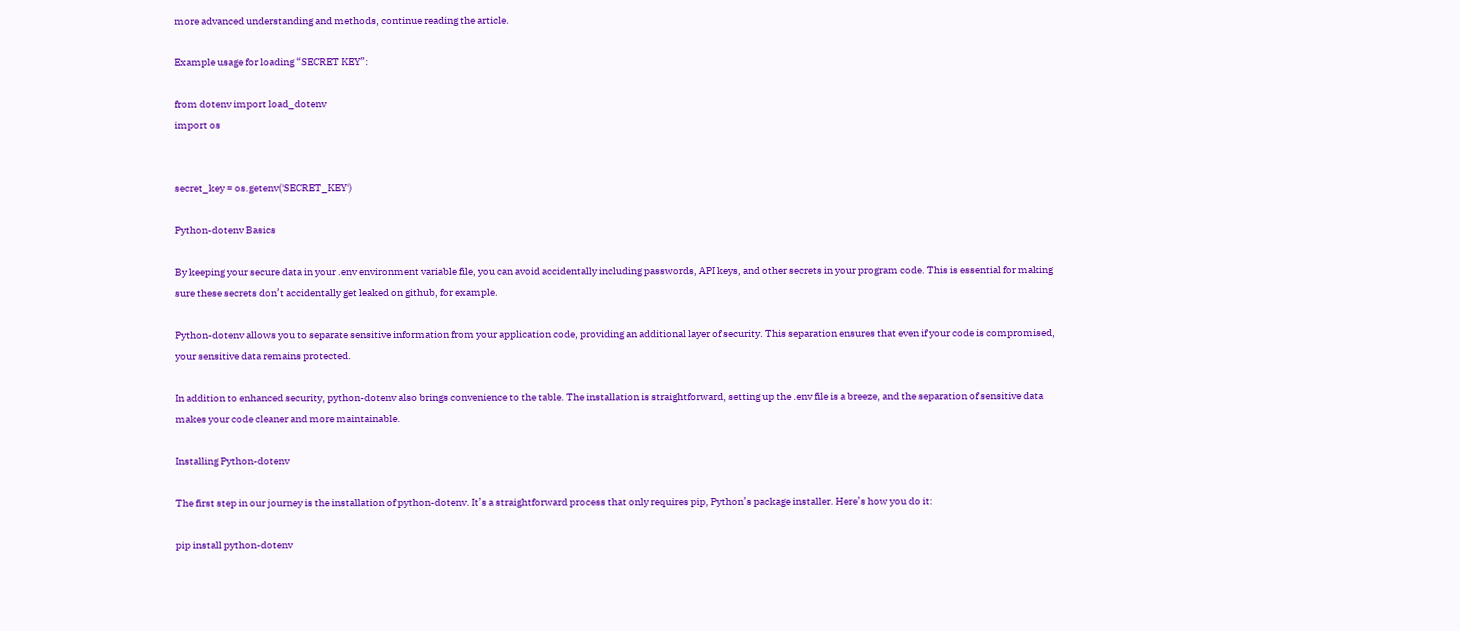more advanced understanding and methods, continue reading the article.

Example usage for loading “SECRET KEY”:

from dotenv import load_dotenv
import os


secret_key = os.getenv('SECRET_KEY')

Python-dotenv Basics

By keeping your secure data in your .env environment variable file, you can avoid accidentally including passwords, API keys, and other secrets in your program code. This is essential for making sure these secrets don’t accidentally get leaked on github, for example.

Python-dotenv allows you to separate sensitive information from your application code, providing an additional layer of security. This separation ensures that even if your code is compromised, your sensitive data remains protected.

In addition to enhanced security, python-dotenv also brings convenience to the table. The installation is straightforward, setting up the .env file is a breeze, and the separation of sensitive data makes your code cleaner and more maintainable.

Installing Python-dotenv

The first step in our journey is the installation of python-dotenv. It’s a straightforward process that only requires pip, Python’s package installer. Here’s how you do it:

pip install python-dotenv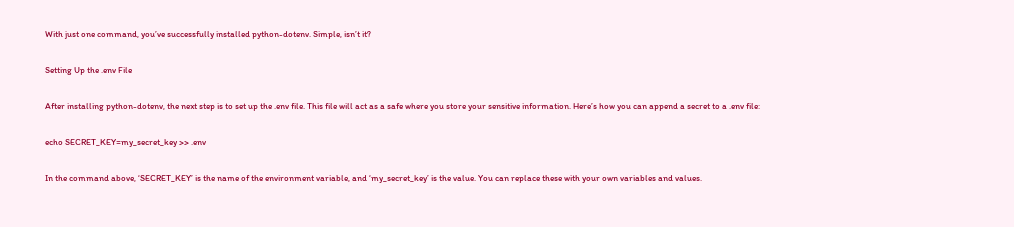With just one command, you’ve successfully installed python-dotenv. Simple, isn’t it?

Setting Up the .env File

After installing python-dotenv, the next step is to set up the .env file. This file will act as a safe where you store your sensitive information. Here’s how you can append a secret to a .env file:

echo SECRET_KEY=my_secret_key >> .env

In the command above, ‘SECRET_KEY’ is the name of the environment variable, and ‘my_secret_key’ is the value. You can replace these with your own variables and values.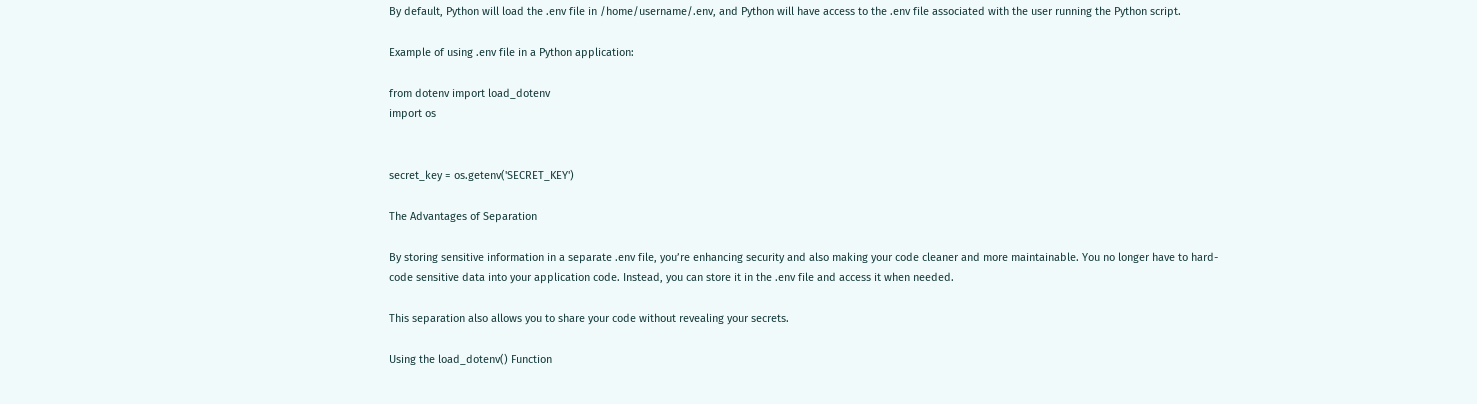By default, Python will load the .env file in /home/username/.env, and Python will have access to the .env file associated with the user running the Python script.

Example of using .env file in a Python application:

from dotenv import load_dotenv
import os


secret_key = os.getenv('SECRET_KEY')

The Advantages of Separation

By storing sensitive information in a separate .env file, you’re enhancing security and also making your code cleaner and more maintainable. You no longer have to hard-code sensitive data into your application code. Instead, you can store it in the .env file and access it when needed.

This separation also allows you to share your code without revealing your secrets.

Using the load_dotenv() Function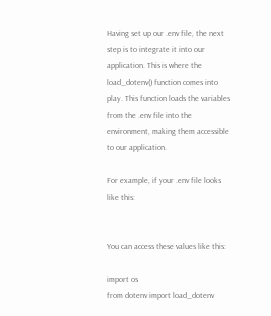Having set up our .env file, the next step is to integrate it into our application. This is where the load_dotenv() function comes into play. This function loads the variables from the .env file into the environment, making them accessible to our application.

For example, if your .env file looks like this:


You can access these values like this:

import os
from dotenv import load_dotenv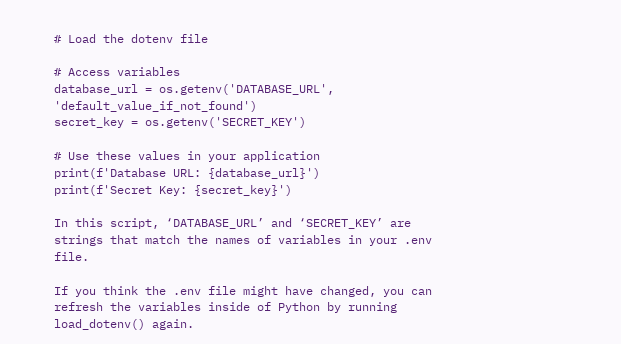# Load the dotenv file

# Access variables
database_url = os.getenv('DATABASE_URL', 'default_value_if_not_found')
secret_key = os.getenv('SECRET_KEY')

# Use these values in your application
print(f'Database URL: {database_url}')
print(f'Secret Key: {secret_key}')

In this script, ‘DATABASE_URL’ and ‘SECRET_KEY’ are strings that match the names of variables in your .env file.

If you think the .env file might have changed, you can refresh the variables inside of Python by running load_dotenv() again.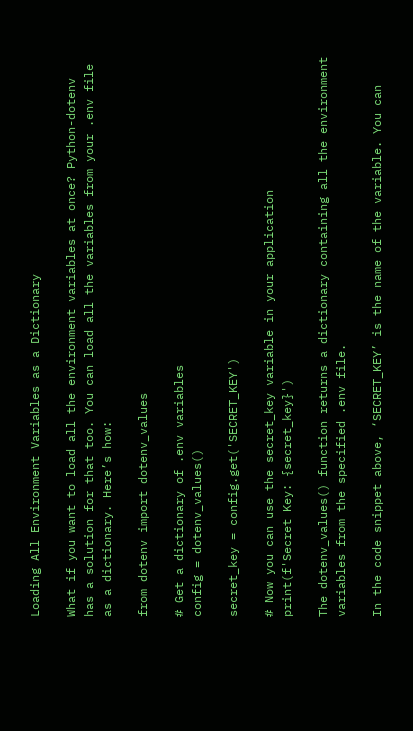Loading All Environment Variables as a Dictionary

What if you want to load all the environment variables at once? Python-dotenv has a solution for that too. You can load all the variables from your .env file as a dictionary. Here’s how:

from dotenv import dotenv_values

# Get a dictionary of .env variables
config = dotenv_values()

secret_key = config.get('SECRET_KEY')

# Now you can use the secret_key variable in your application
print(f'Secret Key: {secret_key}')

The dotenv_values() function returns a dictionary containing all the environment variables from the specified .env file.

In the code snippet above, ‘SECRET_KEY’ is the name of the variable. You can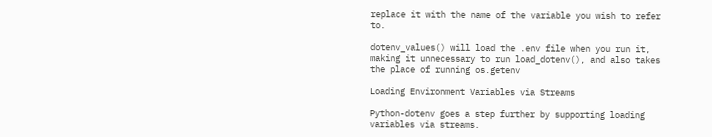replace it with the name of the variable you wish to refer to.

dotenv_values() will load the .env file when you run it, making it unnecessary to run load_dotenv(), and also takes the place of running os.getenv

Loading Environment Variables via Streams

Python-dotenv goes a step further by supporting loading variables via streams.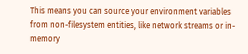This means you can source your environment variables from non-filesystem entities, like network streams or in-memory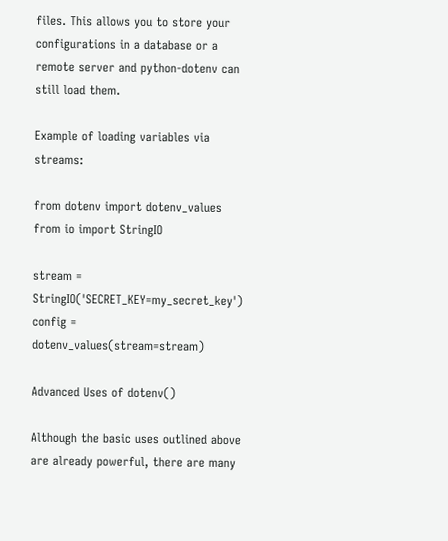files. This allows you to store your configurations in a database or a remote server and python-dotenv can still load them.

Example of loading variables via streams:

from dotenv import dotenv_values
from io import StringIO

stream = StringIO('SECRET_KEY=my_secret_key')
config = dotenv_values(stream=stream)

Advanced Uses of dotenv()

Although the basic uses outlined above are already powerful, there are many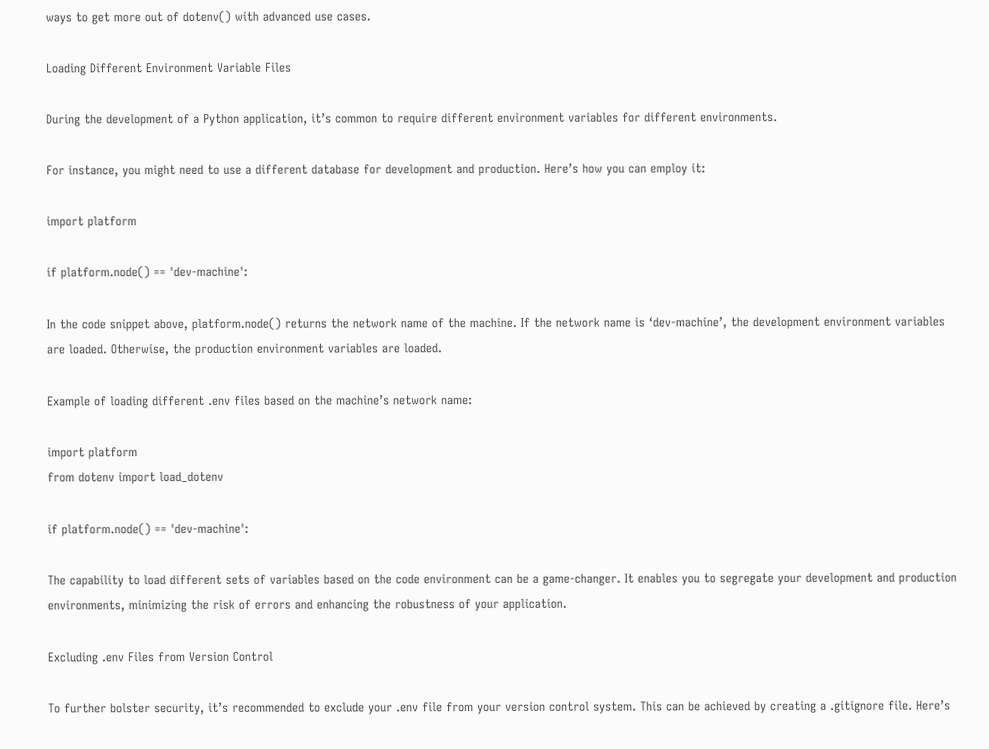ways to get more out of dotenv() with advanced use cases.

Loading Different Environment Variable Files

During the development of a Python application, it’s common to require different environment variables for different environments.

For instance, you might need to use a different database for development and production. Here’s how you can employ it:

import platform

if platform.node() == 'dev-machine':

In the code snippet above, platform.node() returns the network name of the machine. If the network name is ‘dev-machine’, the development environment variables are loaded. Otherwise, the production environment variables are loaded.

Example of loading different .env files based on the machine’s network name:

import platform
from dotenv import load_dotenv

if platform.node() == 'dev-machine':

The capability to load different sets of variables based on the code environment can be a game-changer. It enables you to segregate your development and production environments, minimizing the risk of errors and enhancing the robustness of your application.

Excluding .env Files from Version Control

To further bolster security, it’s recommended to exclude your .env file from your version control system. This can be achieved by creating a .gitignore file. Here’s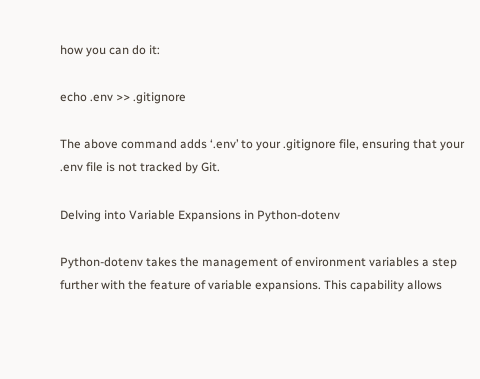how you can do it:

echo .env >> .gitignore

The above command adds ‘.env’ to your .gitignore file, ensuring that your .env file is not tracked by Git.

Delving into Variable Expansions in Python-dotenv

Python-dotenv takes the management of environment variables a step further with the feature of variable expansions. This capability allows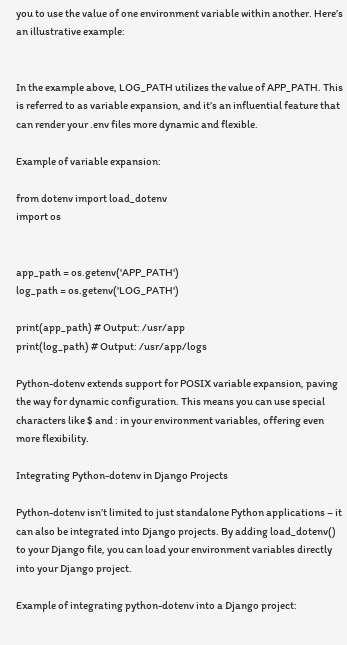you to use the value of one environment variable within another. Here’s an illustrative example:


In the example above, LOG_PATH utilizes the value of APP_PATH. This is referred to as variable expansion, and it’s an influential feature that can render your .env files more dynamic and flexible.

Example of variable expansion:

from dotenv import load_dotenv
import os


app_path = os.getenv('APP_PATH')
log_path = os.getenv('LOG_PATH')

print(app_path) # Output: /usr/app
print(log_path) # Output: /usr/app/logs

Python-dotenv extends support for POSIX variable expansion, paving the way for dynamic configuration. This means you can use special characters like $ and : in your environment variables, offering even more flexibility.

Integrating Python-dotenv in Django Projects

Python-dotenv isn’t limited to just standalone Python applications – it can also be integrated into Django projects. By adding load_dotenv() to your Django file, you can load your environment variables directly into your Django project.

Example of integrating python-dotenv into a Django project: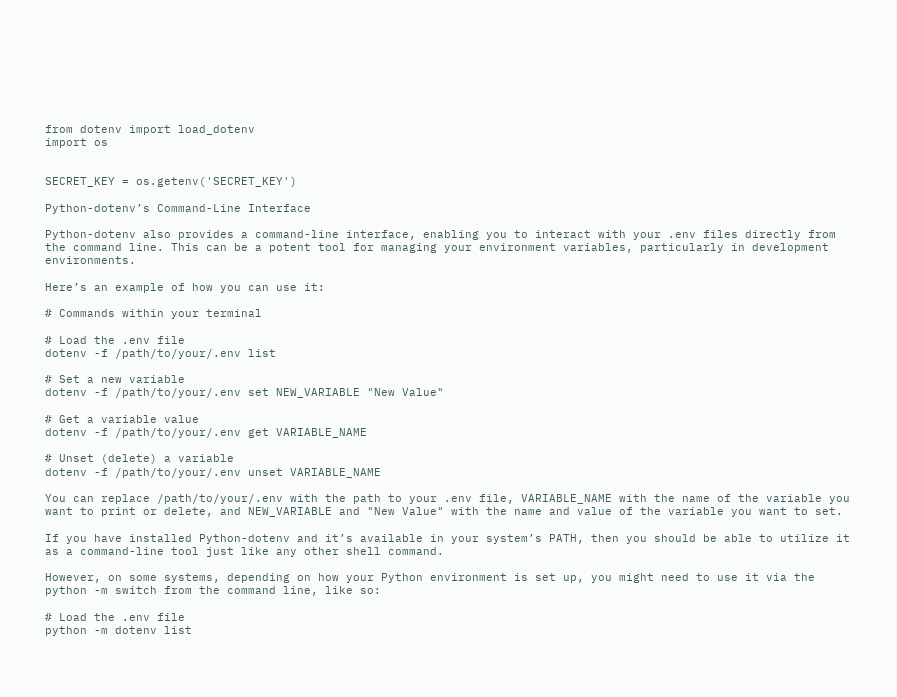from dotenv import load_dotenv
import os


SECRET_KEY = os.getenv('SECRET_KEY')

Python-dotenv’s Command-Line Interface

Python-dotenv also provides a command-line interface, enabling you to interact with your .env files directly from the command line. This can be a potent tool for managing your environment variables, particularly in development environments.

Here’s an example of how you can use it:

# Commands within your terminal

# Load the .env file
dotenv -f /path/to/your/.env list

# Set a new variable
dotenv -f /path/to/your/.env set NEW_VARIABLE "New Value"

# Get a variable value
dotenv -f /path/to/your/.env get VARIABLE_NAME

# Unset (delete) a variable
dotenv -f /path/to/your/.env unset VARIABLE_NAME

You can replace /path/to/your/.env with the path to your .env file, VARIABLE_NAME with the name of the variable you want to print or delete, and NEW_VARIABLE and "New Value" with the name and value of the variable you want to set.

If you have installed Python-dotenv and it’s available in your system’s PATH, then you should be able to utilize it as a command-line tool just like any other shell command.

However, on some systems, depending on how your Python environment is set up, you might need to use it via the python -m switch from the command line, like so:

# Load the .env file
python -m dotenv list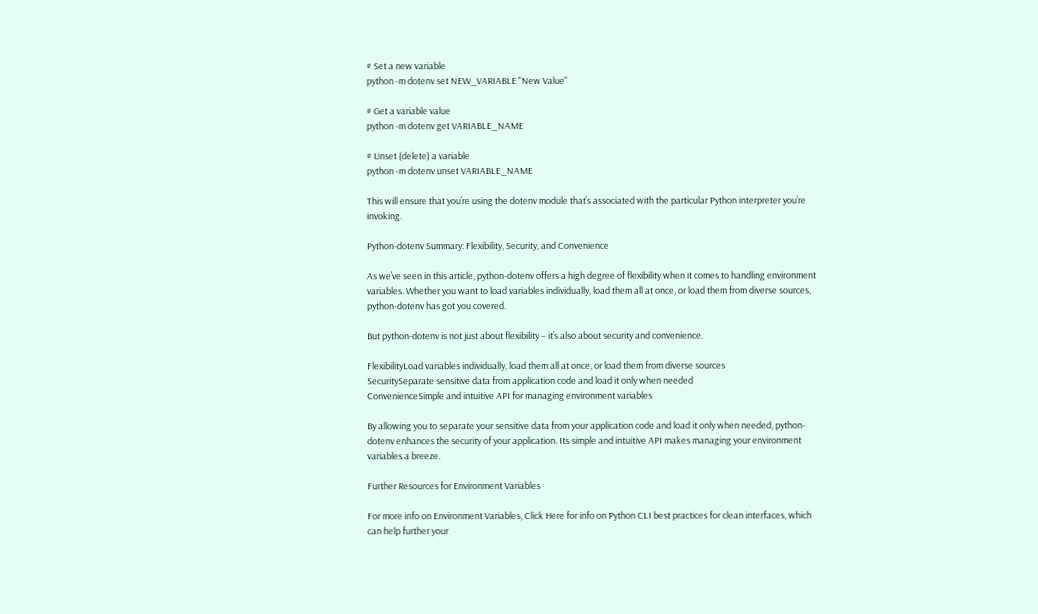# Set a new variable
python -m dotenv set NEW_VARIABLE "New Value"

# Get a variable value
python -m dotenv get VARIABLE_NAME

# Unset (delete) a variable
python -m dotenv unset VARIABLE_NAME

This will ensure that you’re using the dotenv module that’s associated with the particular Python interpreter you’re invoking.

Python-dotenv Summary: Flexibility, Security, and Convenience

As we’ve seen in this article, python-dotenv offers a high degree of flexibility when it comes to handling environment variables. Whether you want to load variables individually, load them all at once, or load them from diverse sources, python-dotenv has got you covered.

But python-dotenv is not just about flexibility – it’s also about security and convenience.

FlexibilityLoad variables individually, load them all at once, or load them from diverse sources
SecuritySeparate sensitive data from application code and load it only when needed
ConvenienceSimple and intuitive API for managing environment variables

By allowing you to separate your sensitive data from your application code and load it only when needed, python-dotenv enhances the security of your application. Its simple and intuitive API makes managing your environment variables a breeze.

Further Resources for Environment Variables

For more info on Environment Variables, Click Here for info on Python CLI best practices for clean interfaces, which can help further your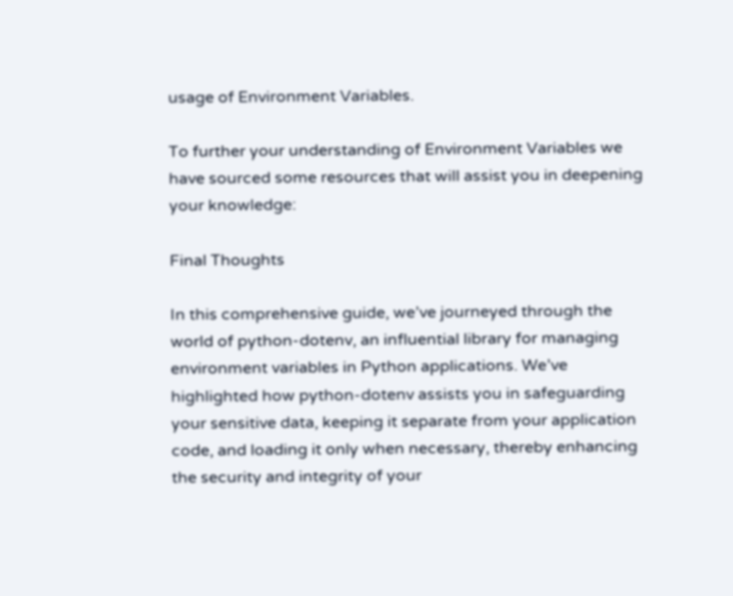usage of Environment Variables.

To further your understanding of Environment Variables we have sourced some resources that will assist you in deepening your knowledge:

Final Thoughts

In this comprehensive guide, we’ve journeyed through the world of python-dotenv, an influential library for managing environment variables in Python applications. We’ve highlighted how python-dotenv assists you in safeguarding your sensitive data, keeping it separate from your application code, and loading it only when necessary, thereby enhancing the security and integrity of your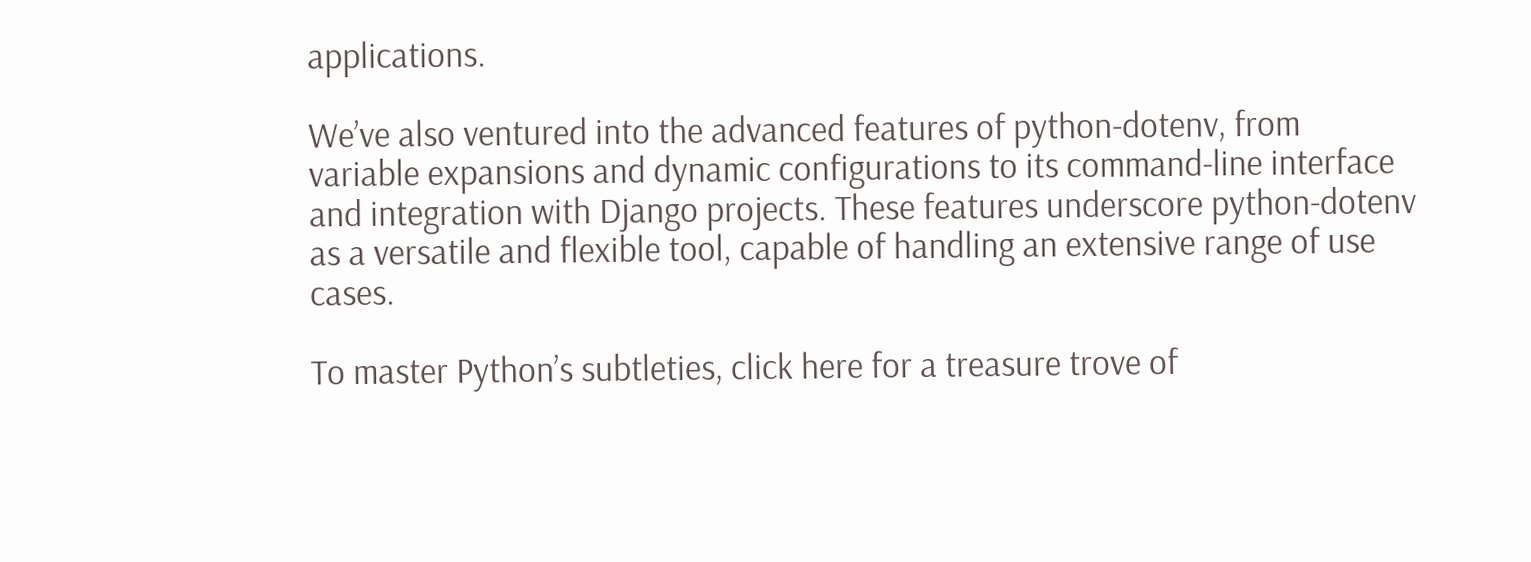applications.

We’ve also ventured into the advanced features of python-dotenv, from variable expansions and dynamic configurations to its command-line interface and integration with Django projects. These features underscore python-dotenv as a versatile and flexible tool, capable of handling an extensive range of use cases.

To master Python’s subtleties, click here for a treasure trove of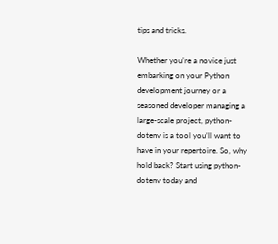tips and tricks.

Whether you’re a novice just embarking on your Python development journey or a seasoned developer managing a large-scale project, python-dotenv is a tool you’ll want to have in your repertoire. So, why hold back? Start using python-dotenv today and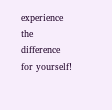experience the difference for yourself!